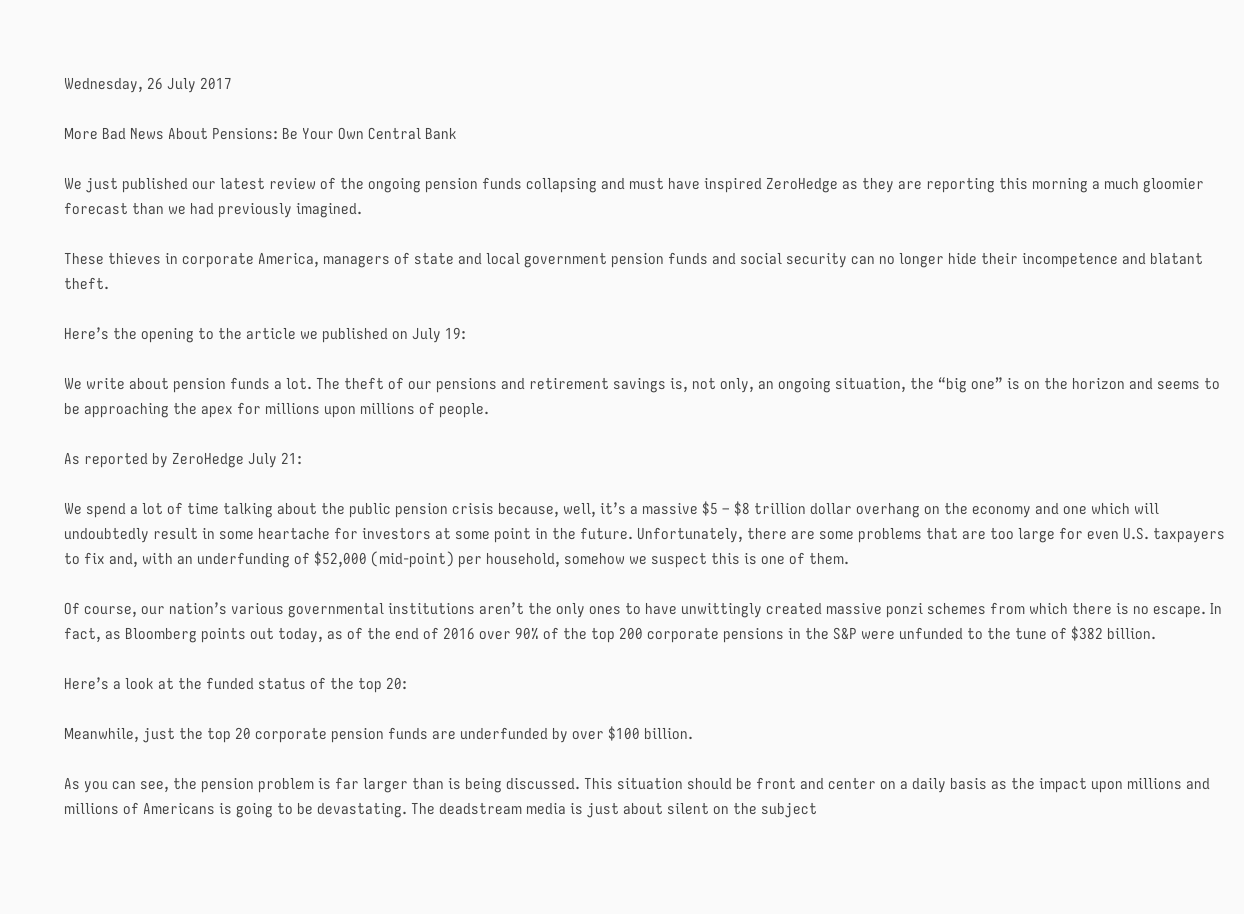Wednesday, 26 July 2017

More Bad News About Pensions: Be Your Own Central Bank

We just published our latest review of the ongoing pension funds collapsing and must have inspired ZeroHedge as they are reporting this morning a much gloomier forecast than we had previously imagined.

These thieves in corporate America, managers of state and local government pension funds and social security can no longer hide their incompetence and blatant theft.

Here’s the opening to the article we published on July 19:

We write about pension funds a lot. The theft of our pensions and retirement savings is, not only, an ongoing situation, the “big one” is on the horizon and seems to be approaching the apex for millions upon millions of people.

As reported by ZeroHedge July 21:

We spend a lot of time talking about the public pension crisis because, well, it’s a massive $5 – $8 trillion dollar overhang on the economy and one which will undoubtedly result in some heartache for investors at some point in the future. Unfortunately, there are some problems that are too large for even U.S. taxpayers to fix and, with an underfunding of $52,000 (mid-point) per household, somehow we suspect this is one of them.

Of course, our nation’s various governmental institutions aren’t the only ones to have unwittingly created massive ponzi schemes from which there is no escape. In fact, as Bloomberg points out today, as of the end of 2016 over 90% of the top 200 corporate pensions in the S&P were unfunded to the tune of $382 billion.

Here’s a look at the funded status of the top 20:

Meanwhile, just the top 20 corporate pension funds are underfunded by over $100 billion.

As you can see, the pension problem is far larger than is being discussed. This situation should be front and center on a daily basis as the impact upon millions and millions of Americans is going to be devastating. The deadstream media is just about silent on the subject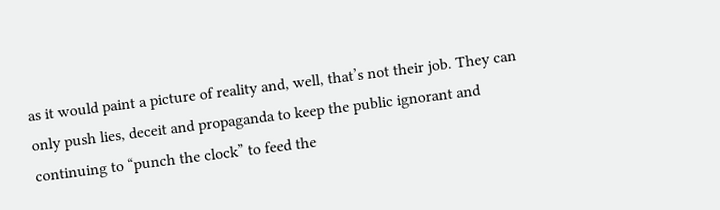as it would paint a picture of reality and, well, that’s not their job. They can only push lies, deceit and propaganda to keep the public ignorant and continuing to “punch the clock” to feed the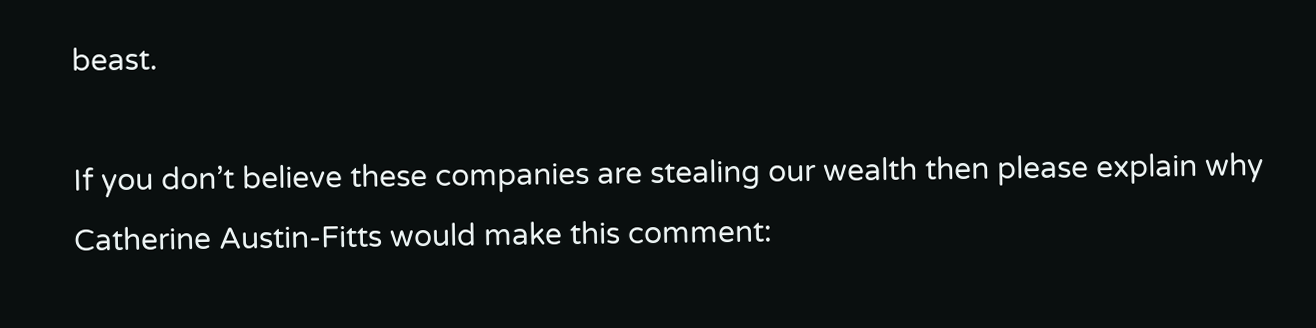beast.

If you don’t believe these companies are stealing our wealth then please explain why Catherine Austin-Fitts would make this comment: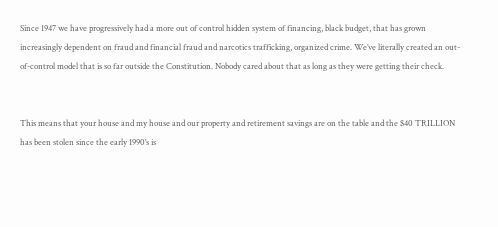Since 1947 we have progressively had a more out of control hidden system of financing, black budget, that has grown increasingly dependent on fraud and financial fraud and narcotics trafficking, organized crime. We’ve literally created an out-of-control model that is so far outside the Constitution. Nobody cared about that as long as they were getting their check.


This means that your house and my house and our property and retirement savings are on the table and the $40 TRILLION has been stolen since the early 1990’s is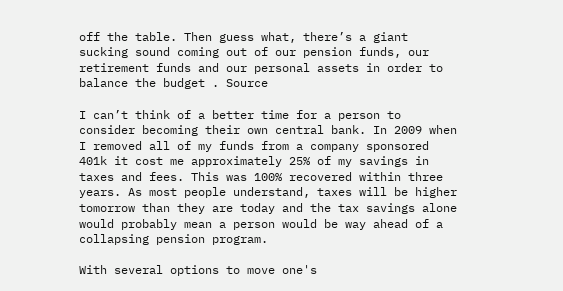off the table. Then guess what, there’s a giant sucking sound coming out of our pension funds, our retirement funds and our personal assets in order to balance the budget . Source

I can’t think of a better time for a person to consider becoming their own central bank. In 2009 when I removed all of my funds from a company sponsored 401k it cost me approximately 25% of my savings in taxes and fees. This was 100% recovered within three years. As most people understand, taxes will be higher tomorrow than they are today and the tax savings alone would probably mean a person would be way ahead of a collapsing pension program.

With several options to move one's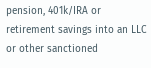pension, 401k/IRA or retirement savings into an LLC or other sanctioned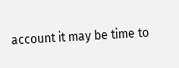account it may be time to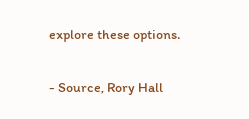explore these options.

- Source, Rory Hall